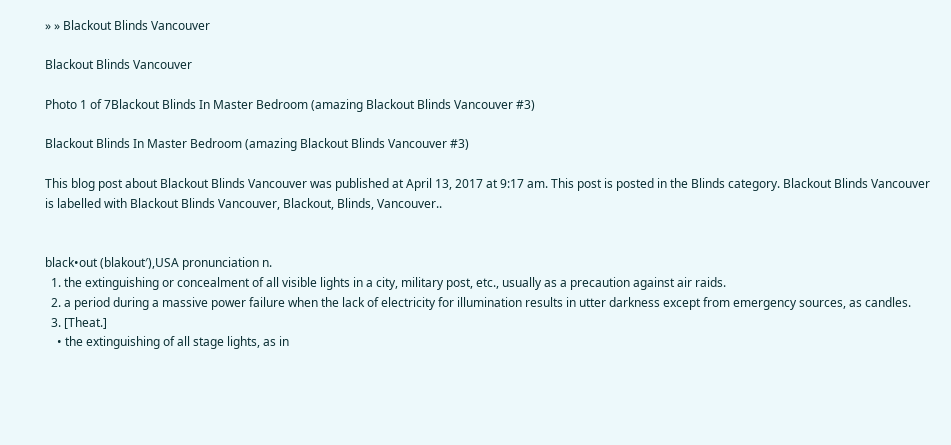» » Blackout Blinds Vancouver

Blackout Blinds Vancouver

Photo 1 of 7Blackout Blinds In Master Bedroom (amazing Blackout Blinds Vancouver #3)

Blackout Blinds In Master Bedroom (amazing Blackout Blinds Vancouver #3)

This blog post about Blackout Blinds Vancouver was published at April 13, 2017 at 9:17 am. This post is posted in the Blinds category. Blackout Blinds Vancouver is labelled with Blackout Blinds Vancouver, Blackout, Blinds, Vancouver..


black•out (blakout′),USA pronunciation n.
  1. the extinguishing or concealment of all visible lights in a city, military post, etc., usually as a precaution against air raids.
  2. a period during a massive power failure when the lack of electricity for illumination results in utter darkness except from emergency sources, as candles.
  3. [Theat.]
    • the extinguishing of all stage lights, as in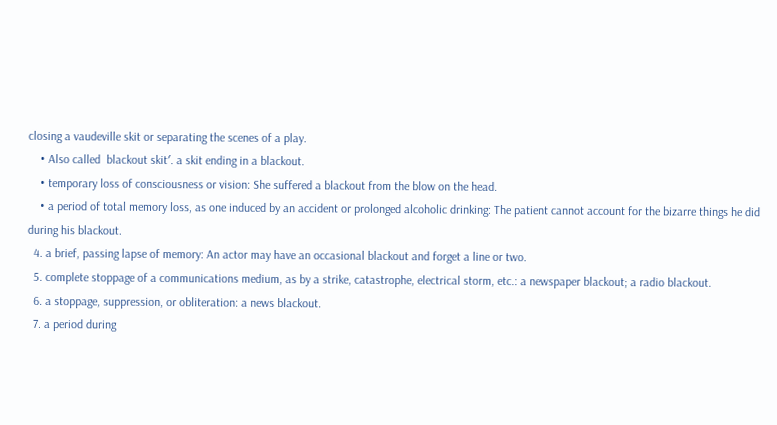closing a vaudeville skit or separating the scenes of a play.
    • Also called  blackout skit′. a skit ending in a blackout.
    • temporary loss of consciousness or vision: She suffered a blackout from the blow on the head.
    • a period of total memory loss, as one induced by an accident or prolonged alcoholic drinking: The patient cannot account for the bizarre things he did during his blackout.
  4. a brief, passing lapse of memory: An actor may have an occasional blackout and forget a line or two.
  5. complete stoppage of a communications medium, as by a strike, catastrophe, electrical storm, etc.: a newspaper blackout; a radio blackout.
  6. a stoppage, suppression, or obliteration: a news blackout.
  7. a period during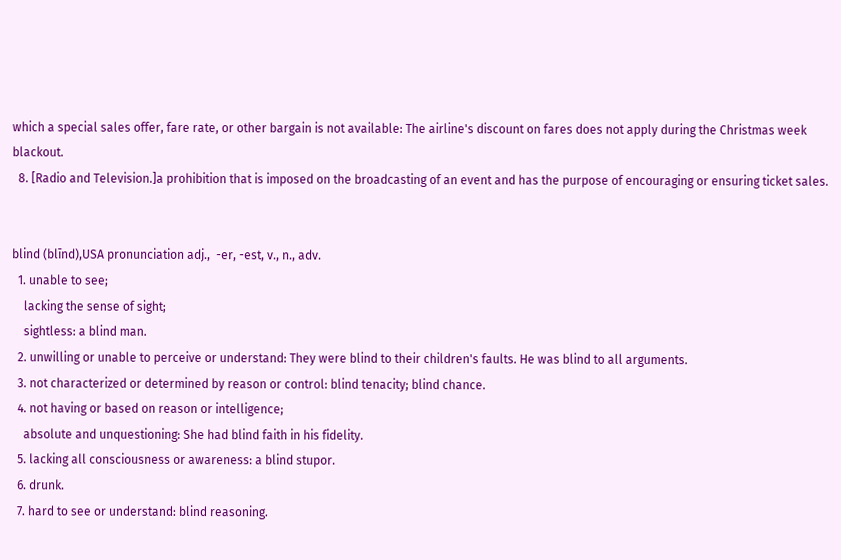which a special sales offer, fare rate, or other bargain is not available: The airline's discount on fares does not apply during the Christmas week blackout.
  8. [Radio and Television.]a prohibition that is imposed on the broadcasting of an event and has the purpose of encouraging or ensuring ticket sales.


blind (blīnd),USA pronunciation adj.,  -er, -est, v., n., adv.
  1. unable to see;
    lacking the sense of sight;
    sightless: a blind man.
  2. unwilling or unable to perceive or understand: They were blind to their children's faults. He was blind to all arguments.
  3. not characterized or determined by reason or control: blind tenacity; blind chance.
  4. not having or based on reason or intelligence;
    absolute and unquestioning: She had blind faith in his fidelity.
  5. lacking all consciousness or awareness: a blind stupor.
  6. drunk.
  7. hard to see or understand: blind reasoning.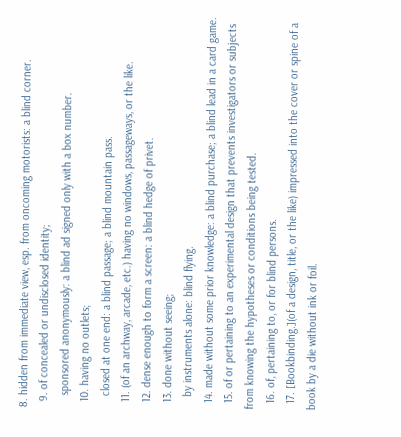8. hidden from immediate view, esp. from oncoming motorists: a blind corner.
  9. of concealed or undisclosed identity;
    sponsored anonymously: a blind ad signed only with a box number.
  10. having no outlets;
    closed at one end: a blind passage; a blind mountain pass.
  11. (of an archway, arcade, etc.) having no windows, passageways, or the like.
  12. dense enough to form a screen: a blind hedge of privet.
  13. done without seeing;
    by instruments alone: blind flying.
  14. made without some prior knowledge: a blind purchase; a blind lead in a card game.
  15. of or pertaining to an experimental design that prevents investigators or subjects from knowing the hypotheses or conditions being tested.
  16. of, pertaining to, or for blind persons.
  17. [Bookbinding.](of a design, title, or the like) impressed into the cover or spine of a book by a die without ink or foil.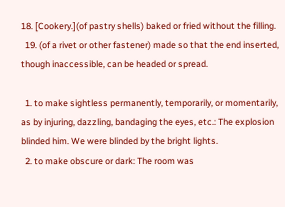18. [Cookery.](of pastry shells) baked or fried without the filling.
  19. (of a rivet or other fastener) made so that the end inserted, though inaccessible, can be headed or spread.

  1. to make sightless permanently, temporarily, or momentarily, as by injuring, dazzling, bandaging the eyes, etc.: The explosion blinded him. We were blinded by the bright lights.
  2. to make obscure or dark: The room was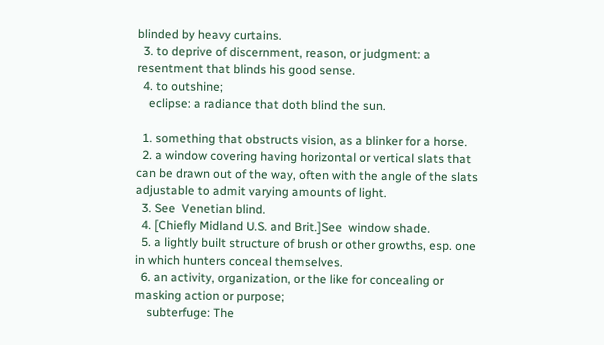blinded by heavy curtains.
  3. to deprive of discernment, reason, or judgment: a resentment that blinds his good sense.
  4. to outshine;
    eclipse: a radiance that doth blind the sun.

  1. something that obstructs vision, as a blinker for a horse.
  2. a window covering having horizontal or vertical slats that can be drawn out of the way, often with the angle of the slats adjustable to admit varying amounts of light.
  3. See  Venetian blind.
  4. [Chiefly Midland U.S. and Brit.]See  window shade.
  5. a lightly built structure of brush or other growths, esp. one in which hunters conceal themselves.
  6. an activity, organization, or the like for concealing or masking action or purpose;
    subterfuge: The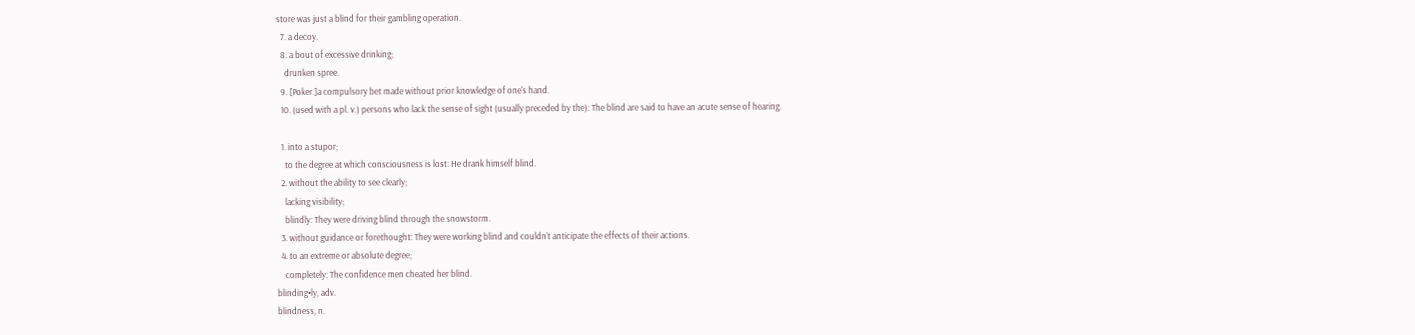store was just a blind for their gambling operation.
  7. a decoy.
  8. a bout of excessive drinking;
    drunken spree.
  9. [Poker.]a compulsory bet made without prior knowledge of one's hand.
  10. (used with a pl. v.) persons who lack the sense of sight (usually preceded by the): The blind are said to have an acute sense of hearing.

  1. into a stupor;
    to the degree at which consciousness is lost: He drank himself blind.
  2. without the ability to see clearly;
    lacking visibility;
    blindly: They were driving blind through the snowstorm.
  3. without guidance or forethought: They were working blind and couldn't anticipate the effects of their actions.
  4. to an extreme or absolute degree;
    completely: The confidence men cheated her blind.
blinding•ly, adv.
blindness, n.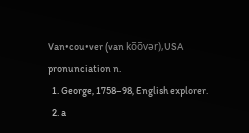Van•cou•ver (van ko̅o̅vər),USA pronunciation n.
  1. George, 1758–98, English explorer.
  2. a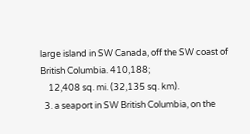large island in SW Canada, off the SW coast of British Columbia. 410,188;
    12,408 sq. mi. (32,135 sq. km).
  3. a seaport in SW British Columbia, on the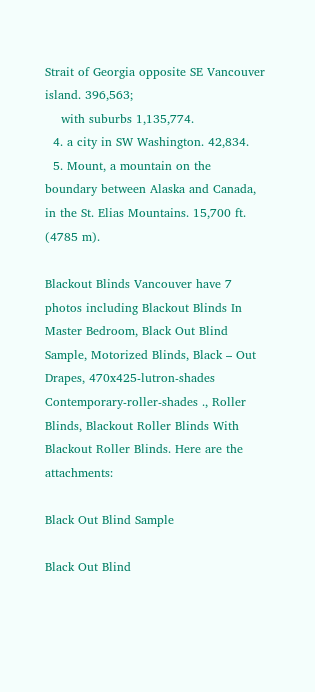Strait of Georgia opposite SE Vancouver island. 396,563;
    with suburbs 1,135,774.
  4. a city in SW Washington. 42,834.
  5. Mount, a mountain on the boundary between Alaska and Canada, in the St. Elias Mountains. 15,700 ft. (4785 m).

Blackout Blinds Vancouver have 7 photos including Blackout Blinds In Master Bedroom, Black Out Blind Sample, Motorized Blinds, Black – Out Drapes, 470x425-lutron-shades Contemporary-roller-shades ., Roller Blinds, Blackout Roller Blinds With Blackout Roller Blinds. Here are the attachments:

Black Out Blind Sample

Black Out Blind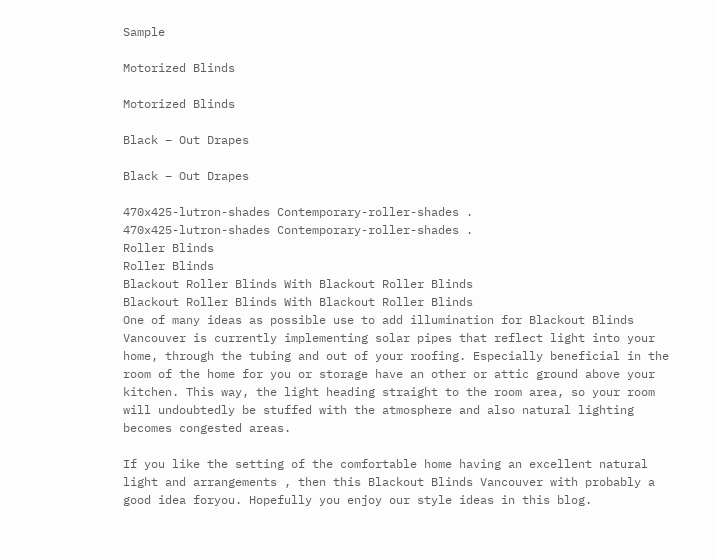Sample

Motorized Blinds

Motorized Blinds

Black – Out Drapes

Black – Out Drapes

470x425-lutron-shades Contemporary-roller-shades .
470x425-lutron-shades Contemporary-roller-shades .
Roller Blinds
Roller Blinds
Blackout Roller Blinds With Blackout Roller Blinds
Blackout Roller Blinds With Blackout Roller Blinds
One of many ideas as possible use to add illumination for Blackout Blinds Vancouver is currently implementing solar pipes that reflect light into your home, through the tubing and out of your roofing. Especially beneficial in the room of the home for you or storage have an other or attic ground above your kitchen. This way, the light heading straight to the room area, so your room will undoubtedly be stuffed with the atmosphere and also natural lighting becomes congested areas.

If you like the setting of the comfortable home having an excellent natural light and arrangements , then this Blackout Blinds Vancouver with probably a good idea foryou. Hopefully you enjoy our style ideas in this blog.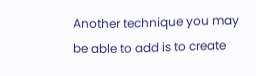Another technique you may be able to add is to create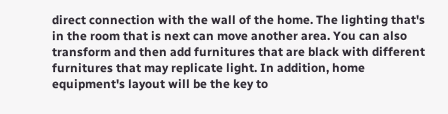direct connection with the wall of the home. The lighting that's in the room that is next can move another area. You can also transform and then add furnitures that are black with different furnitures that may replicate light. In addition, home equipment's layout will be the key to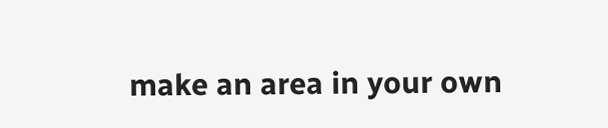make an area in your own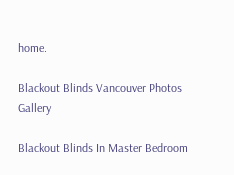home.

Blackout Blinds Vancouver Photos Gallery

Blackout Blinds In Master Bedroom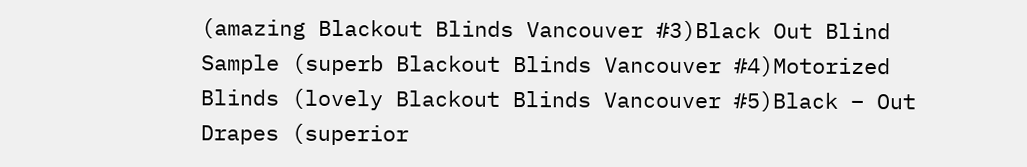(amazing Blackout Blinds Vancouver #3)Black Out Blind Sample (superb Blackout Blinds Vancouver #4)Motorized Blinds (lovely Blackout Blinds Vancouver #5)Black – Out Drapes (superior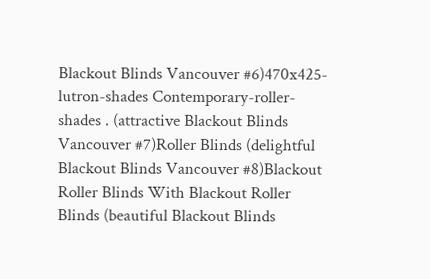Blackout Blinds Vancouver #6)470x425-lutron-shades Contemporary-roller-shades . (attractive Blackout Blinds Vancouver #7)Roller Blinds (delightful Blackout Blinds Vancouver #8)Blackout Roller Blinds With Blackout Roller Blinds (beautiful Blackout Blinds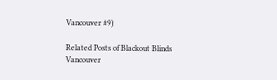Vancouver #9)

Related Posts of Blackout Blinds Vancouver